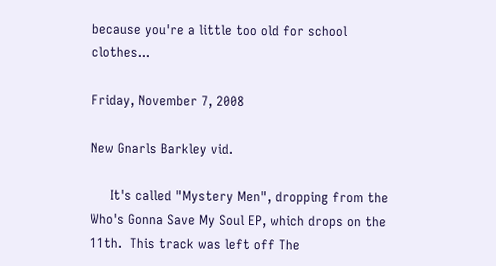because you're a little too old for school clothes...

Friday, November 7, 2008

New Gnarls Barkley vid.

     It's called "Mystery Men", dropping from the Who's Gonna Save My Soul EP, which drops on the 11th.  This track was left off The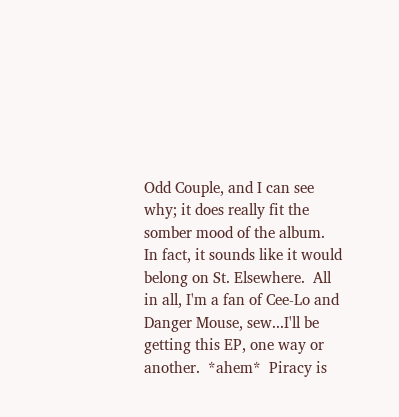Odd Couple, and I can see why; it does really fit the somber mood of the album.  In fact, it sounds like it would belong on St. Elsewhere.  All in all, I'm a fan of Cee-Lo and Danger Mouse, sew...I'll be getting this EP, one way or another.  *ahem*  Piracy is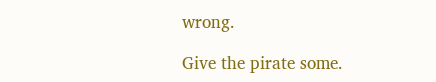wrong.

Give the pirate some.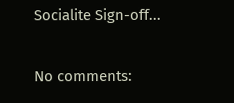Socialite Sign-off...

No comments: